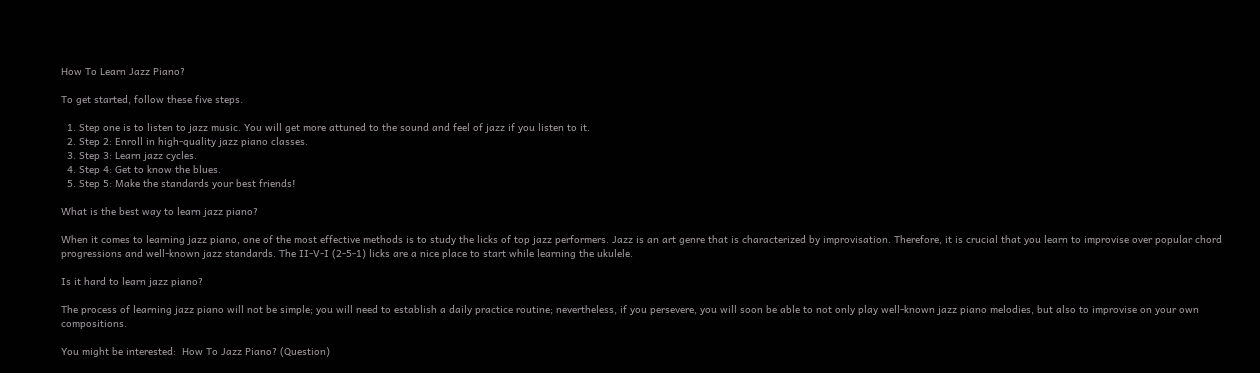How To Learn Jazz Piano?

To get started, follow these five steps.

  1. Step one is to listen to jazz music. You will get more attuned to the sound and feel of jazz if you listen to it.
  2. Step 2: Enroll in high-quality jazz piano classes.
  3. Step 3: Learn jazz cycles.
  4. Step 4: Get to know the blues.
  5. Step 5: Make the standards your best friends!

What is the best way to learn jazz piano?

When it comes to learning jazz piano, one of the most effective methods is to study the licks of top jazz performers. Jazz is an art genre that is characterized by improvisation. Therefore, it is crucial that you learn to improvise over popular chord progressions and well-known jazz standards. The II-V-I (2-5-1) licks are a nice place to start while learning the ukulele.

Is it hard to learn jazz piano?

The process of learning jazz piano will not be simple; you will need to establish a daily practice routine; nevertheless, if you persevere, you will soon be able to not only play well-known jazz piano melodies, but also to improvise on your own compositions.

You might be interested:  How To Jazz Piano? (Question)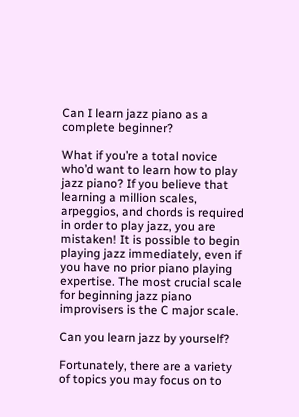Can I learn jazz piano as a complete beginner?

What if you’re a total novice who’d want to learn how to play jazz piano? If you believe that learning a million scales, arpeggios, and chords is required in order to play jazz, you are mistaken! It is possible to begin playing jazz immediately, even if you have no prior piano playing expertise. The most crucial scale for beginning jazz piano improvisers is the C major scale.

Can you learn jazz by yourself?

Fortunately, there are a variety of topics you may focus on to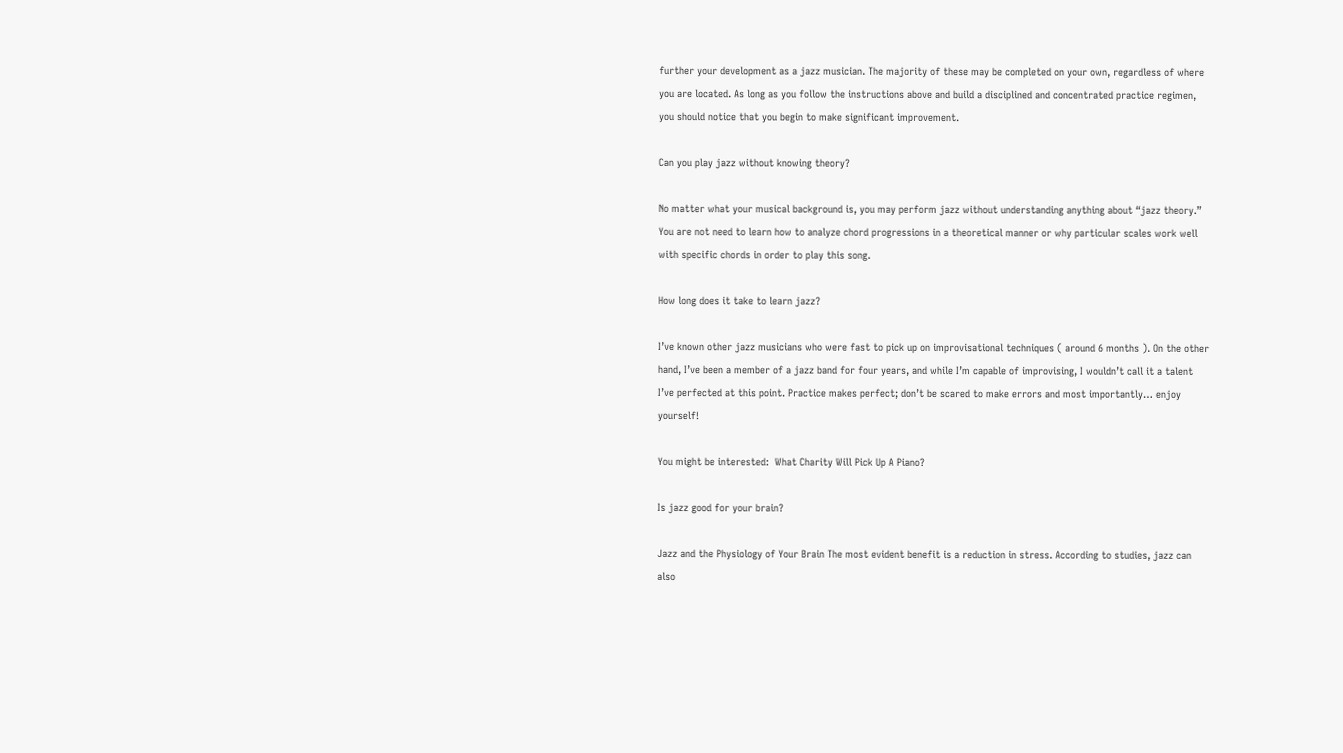further your development as a jazz musician. The majority of these may be completed on your own, regardless of where you are located. As long as you follow the instructions above and build a disciplined and concentrated practice regimen, you should notice that you begin to make significant improvement.

Can you play jazz without knowing theory?

No matter what your musical background is, you may perform jazz without understanding anything about “jazz theory.” You are not need to learn how to analyze chord progressions in a theoretical manner or why particular scales work well with specific chords in order to play this song.

How long does it take to learn jazz?

I’ve known other jazz musicians who were fast to pick up on improvisational techniques ( around 6 months ). On the other hand, I’ve been a member of a jazz band for four years, and while I’m capable of improvising, I wouldn’t call it a talent I’ve perfected at this point. Practice makes perfect; don’t be scared to make errors and most importantly… enjoy yourself!

You might be interested:  What Charity Will Pick Up A Piano?

Is jazz good for your brain?

Jazz and the Physiology of Your Brain The most evident benefit is a reduction in stress. According to studies, jazz can also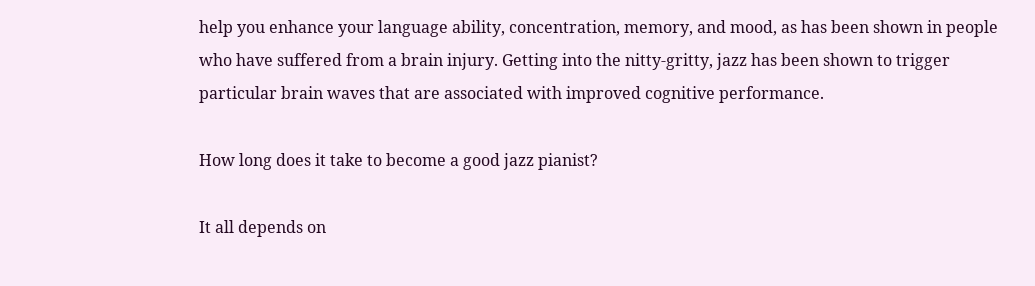help you enhance your language ability, concentration, memory, and mood, as has been shown in people who have suffered from a brain injury. Getting into the nitty-gritty, jazz has been shown to trigger particular brain waves that are associated with improved cognitive performance.

How long does it take to become a good jazz pianist?

It all depends on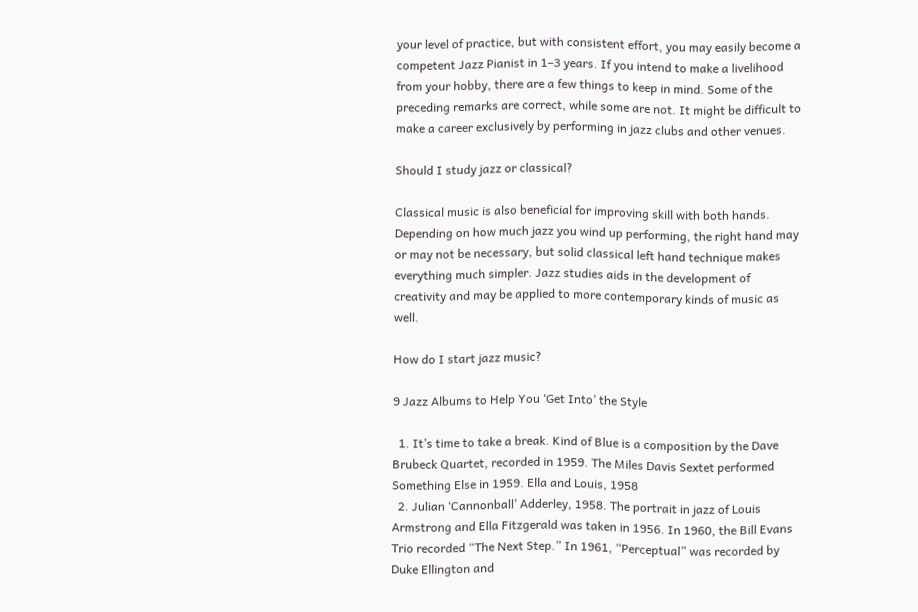your level of practice, but with consistent effort, you may easily become a competent Jazz Pianist in 1–3 years. If you intend to make a livelihood from your hobby, there are a few things to keep in mind. Some of the preceding remarks are correct, while some are not. It might be difficult to make a career exclusively by performing in jazz clubs and other venues.

Should I study jazz or classical?

Classical music is also beneficial for improving skill with both hands. Depending on how much jazz you wind up performing, the right hand may or may not be necessary, but solid classical left hand technique makes everything much simpler. Jazz studies aids in the development of creativity and may be applied to more contemporary kinds of music as well.

How do I start jazz music?

9 Jazz Albums to Help You ‘Get Into’ the Style

  1. It’s time to take a break. Kind of Blue is a composition by the Dave Brubeck Quartet, recorded in 1959. The Miles Davis Sextet performed Something Else in 1959. Ella and Louis, 1958
  2. Julian ‘Cannonball’ Adderley, 1958. The portrait in jazz of Louis Armstrong and Ella Fitzgerald was taken in 1956. In 1960, the Bill Evans Trio recorded “The Next Step.” In 1961, “Perceptual” was recorded by Duke Ellington and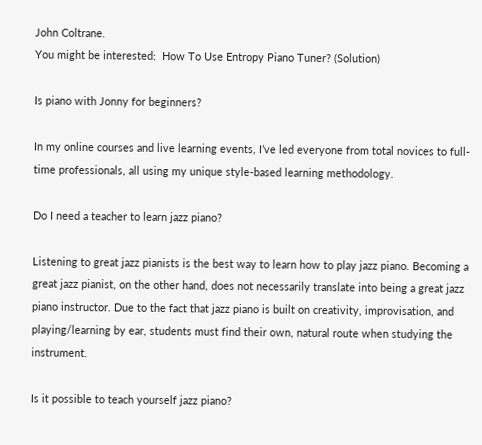John Coltrane.
You might be interested:  How To Use Entropy Piano Tuner? (Solution)

Is piano with Jonny for beginners?

In my online courses and live learning events, I’ve led everyone from total novices to full-time professionals, all using my unique style-based learning methodology.

Do I need a teacher to learn jazz piano?

Listening to great jazz pianists is the best way to learn how to play jazz piano. Becoming a great jazz pianist, on the other hand, does not necessarily translate into being a great jazz piano instructor. Due to the fact that jazz piano is built on creativity, improvisation, and playing/learning by ear, students must find their own, natural route when studying the instrument.

Is it possible to teach yourself jazz piano?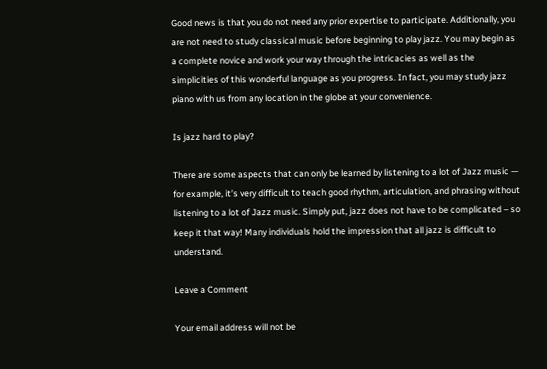Good news is that you do not need any prior expertise to participate. Additionally, you are not need to study classical music before beginning to play jazz. You may begin as a complete novice and work your way through the intricacies as well as the simplicities of this wonderful language as you progress. In fact, you may study jazz piano with us from any location in the globe at your convenience.

Is jazz hard to play?

There are some aspects that can only be learned by listening to a lot of Jazz music — for example, it’s very difficult to teach good rhythm, articulation, and phrasing without listening to a lot of Jazz music. Simply put, jazz does not have to be complicated – so keep it that way! Many individuals hold the impression that all jazz is difficult to understand.

Leave a Comment

Your email address will not be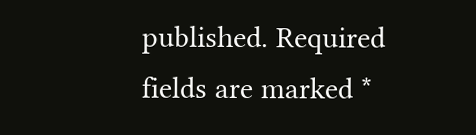published. Required fields are marked *